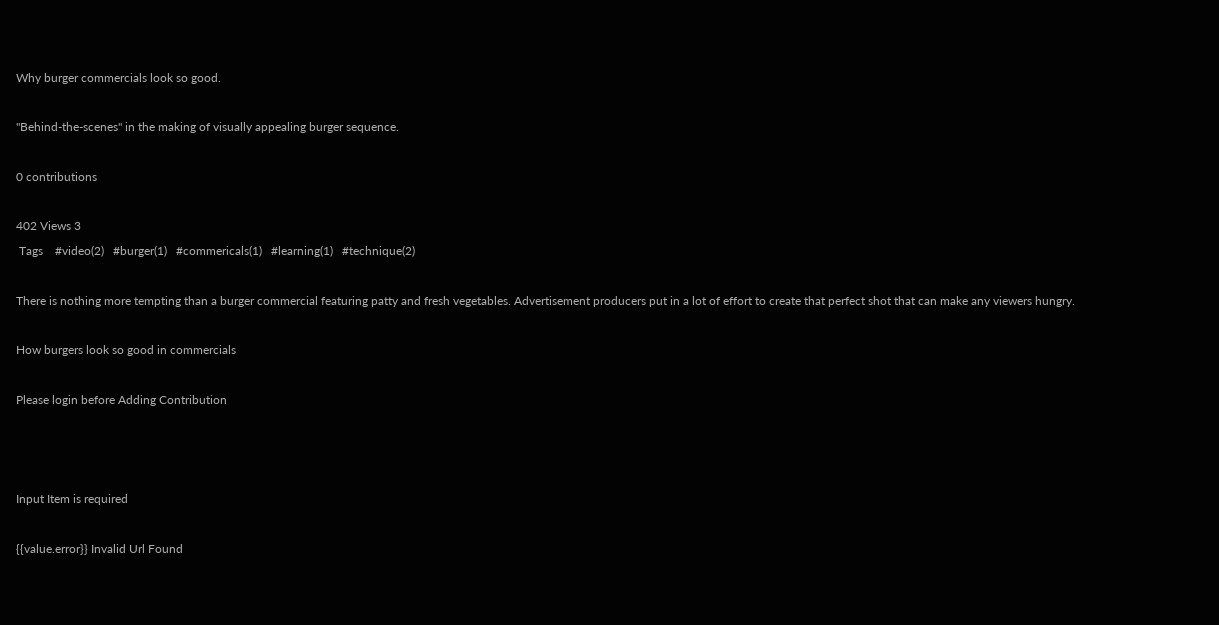Why burger commercials look so good.

"Behind-the-scenes" in the making of visually appealing burger sequence.

0 contributions

402 Views 3
 Tags    #video(2)   #burger(1)   #commericals(1)   #learning(1)   #technique(2)

There is nothing more tempting than a burger commercial featuring patty and fresh vegetables. Advertisement producers put in a lot of effort to create that perfect shot that can make any viewers hungry.

How burgers look so good in commercials

Please login before Adding Contribution



Input Item is required

{{value.error}} Invalid Url Found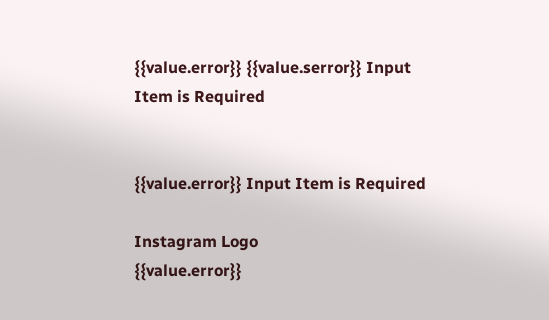{{value.error}} {{value.serror}} Input Item is Required


{{value.error}} Input Item is Required

Instagram Logo
{{value.error}}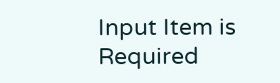Input Item is Required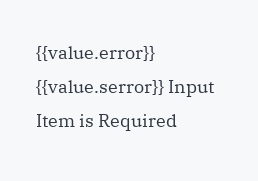{{value.error}} {{value.serror}} Input Item is Required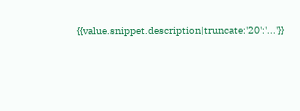{{value.snippet.description|truncate:'20':'...'}}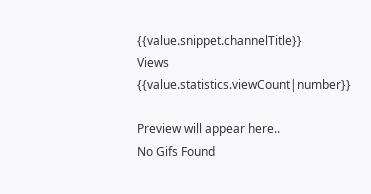{{value.snippet.channelTitle}}
Views {{value.statistics.viewCount|number}}

Preview will appear here..
No Gifs Found